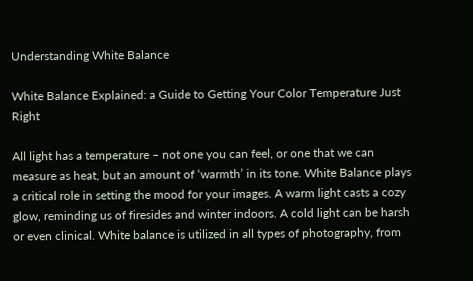Understanding White Balance

White Balance Explained: a Guide to Getting Your Color Temperature Just Right

All light has a temperature – not one you can feel, or one that we can measure as heat, but an amount of ‘warmth’ in its tone. White Balance plays a critical role in setting the mood for your images. A warm light casts a cozy glow, reminding us of firesides and winter indoors. A cold light can be harsh or even clinical. White balance is utilized in all types of photography, from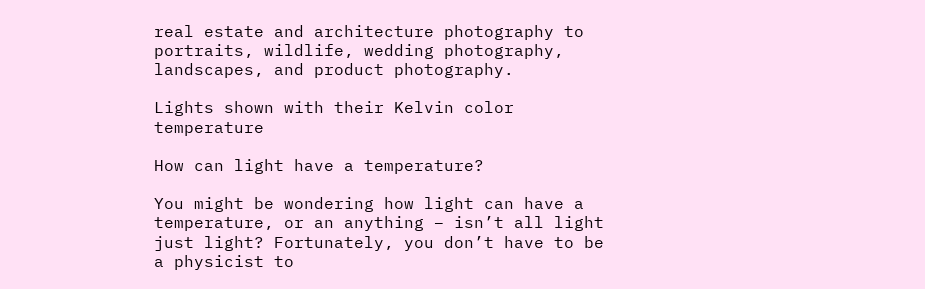real estate and architecture photography to portraits, wildlife, wedding photography, landscapes, and product photography.

Lights shown with their Kelvin color temperature

How can light have a temperature?

You might be wondering how light can have a temperature, or an anything – isn’t all light just light? Fortunately, you don’t have to be a physicist to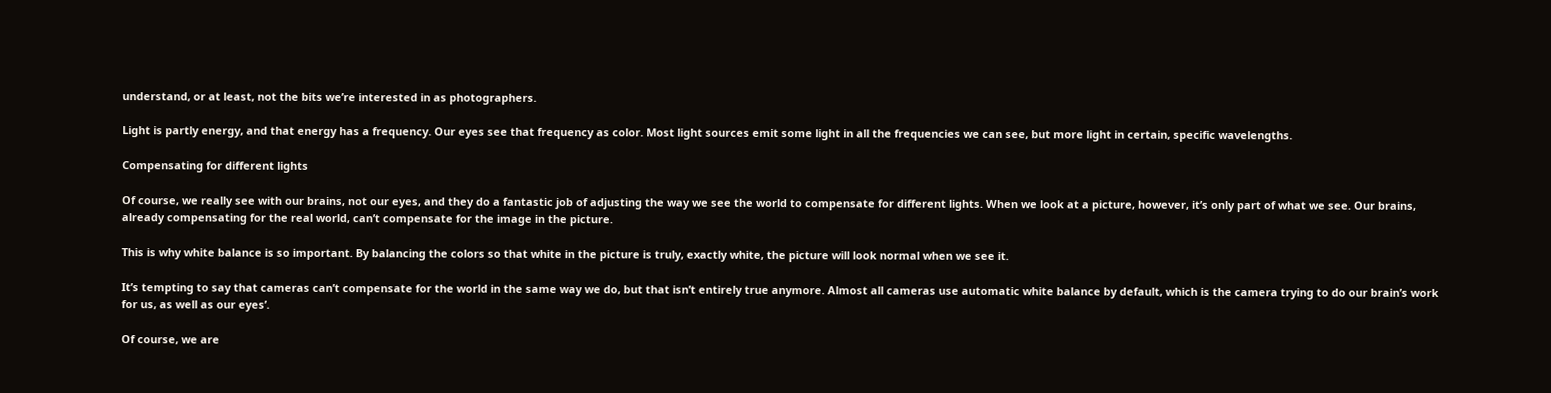understand, or at least, not the bits we’re interested in as photographers.

Light is partly energy, and that energy has a frequency. Our eyes see that frequency as color. Most light sources emit some light in all the frequencies we can see, but more light in certain, specific wavelengths.

Compensating for different lights

Of course, we really see with our brains, not our eyes, and they do a fantastic job of adjusting the way we see the world to compensate for different lights. When we look at a picture, however, it’s only part of what we see. Our brains, already compensating for the real world, can’t compensate for the image in the picture.

This is why white balance is so important. By balancing the colors so that white in the picture is truly, exactly white, the picture will look normal when we see it.

It’s tempting to say that cameras can’t compensate for the world in the same way we do, but that isn’t entirely true anymore. Almost all cameras use automatic white balance by default, which is the camera trying to do our brain’s work for us, as well as our eyes’.

Of course, we are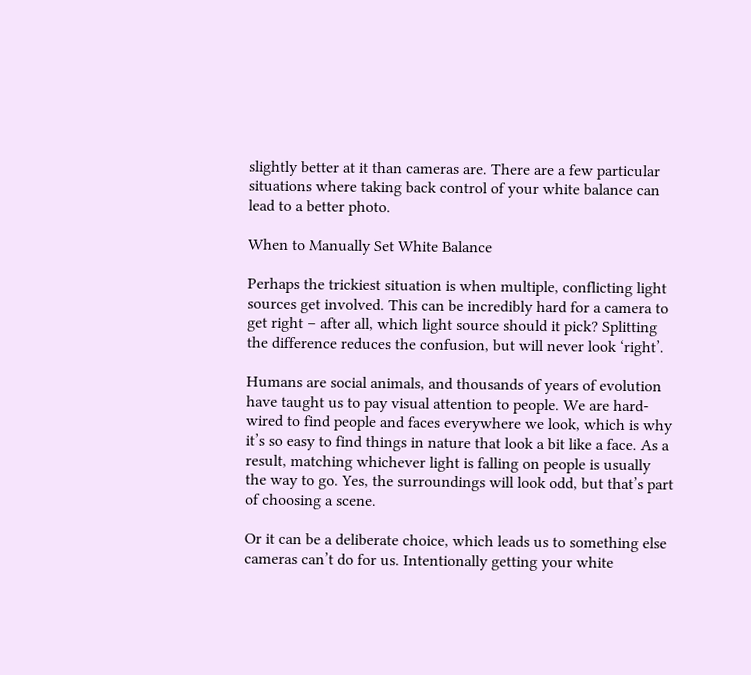slightly better at it than cameras are. There are a few particular situations where taking back control of your white balance can lead to a better photo.

When to Manually Set White Balance

Perhaps the trickiest situation is when multiple, conflicting light sources get involved. This can be incredibly hard for a camera to get right – after all, which light source should it pick? Splitting the difference reduces the confusion, but will never look ‘right’.

Humans are social animals, and thousands of years of evolution have taught us to pay visual attention to people. We are hard-wired to find people and faces everywhere we look, which is why it’s so easy to find things in nature that look a bit like a face. As a result, matching whichever light is falling on people is usually the way to go. Yes, the surroundings will look odd, but that’s part of choosing a scene.

Or it can be a deliberate choice, which leads us to something else cameras can’t do for us. Intentionally getting your white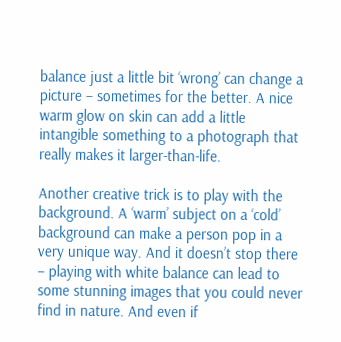balance just a little bit ‘wrong’ can change a picture – sometimes for the better. A nice warm glow on skin can add a little intangible something to a photograph that really makes it larger-than-life.

Another creative trick is to play with the background. A ‘warm’ subject on a ‘cold’ background can make a person pop in a very unique way. And it doesn’t stop there – playing with white balance can lead to some stunning images that you could never find in nature. And even if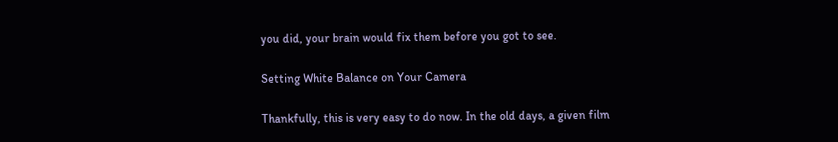you did, your brain would fix them before you got to see.

Setting White Balance on Your Camera

Thankfully, this is very easy to do now. In the old days, a given film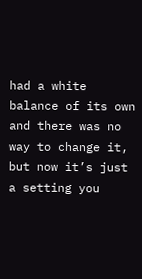had a white balance of its own and there was no way to change it, but now it’s just a setting you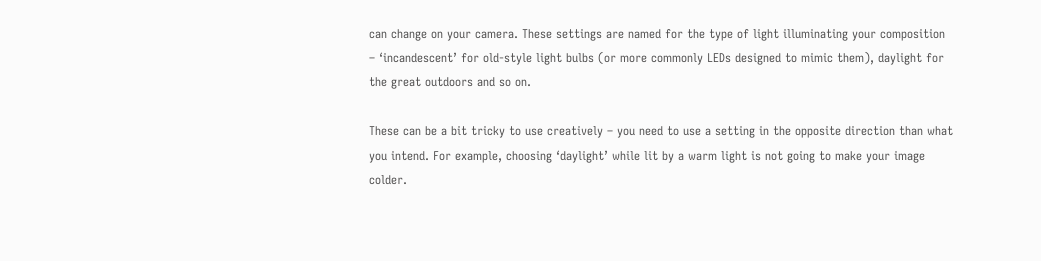can change on your camera. These settings are named for the type of light illuminating your composition – ‘incandescent’ for old-style light bulbs (or more commonly LEDs designed to mimic them), daylight for the great outdoors and so on.

These can be a bit tricky to use creatively – you need to use a setting in the opposite direction than what you intend. For example, choosing ‘daylight’ while lit by a warm light is not going to make your image colder.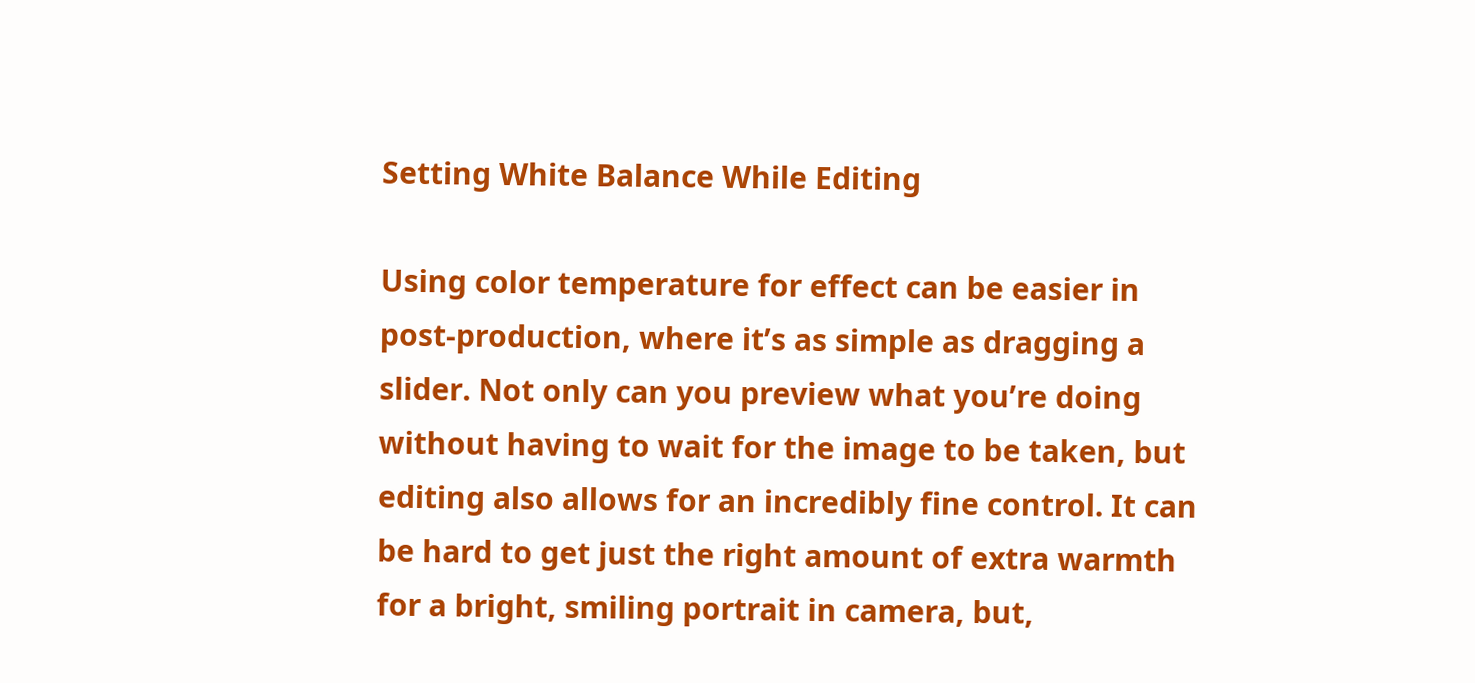Setting White Balance While Editing

Using color temperature for effect can be easier in post-production, where it’s as simple as dragging a slider. Not only can you preview what you’re doing without having to wait for the image to be taken, but editing also allows for an incredibly fine control. It can be hard to get just the right amount of extra warmth for a bright, smiling portrait in camera, but,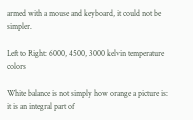armed with a mouse and keyboard, it could not be simpler.

Left to Right: 6000, 4500, 3000 kelvin temperature colors

White balance is not simply how orange a picture is: it is an integral part of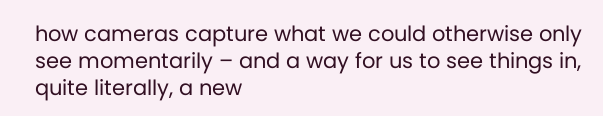how cameras capture what we could otherwise only see momentarily – and a way for us to see things in, quite literally, a new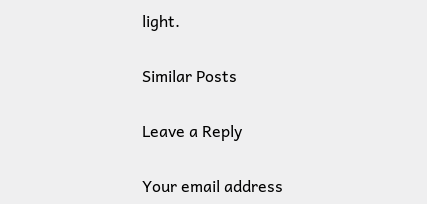light.

Similar Posts

Leave a Reply

Your email address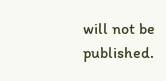will not be published.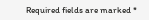Required fields are marked *